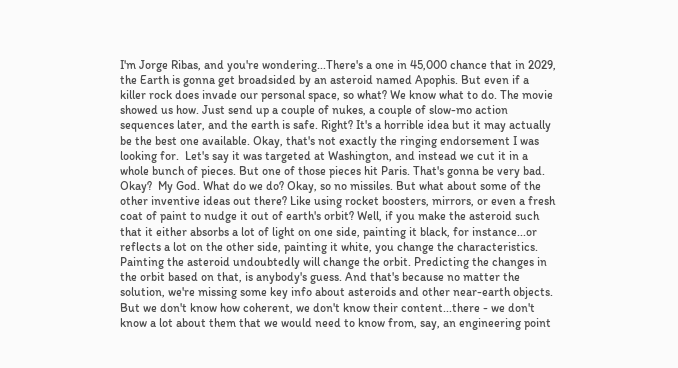I'm Jorge Ribas, and you're wondering...There's a one in 45,000 chance that in 2029, the Earth is gonna get broadsided by an asteroid named Apophis. But even if a killer rock does invade our personal space, so what? We know what to do. The movie showed us how. Just send up a couple of nukes, a couple of slow-mo action sequences later, and the earth is safe. Right? It's a horrible idea but it may actually be the best one available. Okay, that's not exactly the ringing endorsement I was looking for.  Let's say it was targeted at Washington, and instead we cut it in a whole bunch of pieces. But one of those pieces hit Paris. That's gonna be very bad. Okay?  My God. What do we do? Okay, so no missiles. But what about some of the other inventive ideas out there? Like using rocket boosters, mirrors, or even a fresh coat of paint to nudge it out of earth's orbit? Well, if you make the asteroid such that it either absorbs a lot of light on one side, painting it black, for instance...or reflects a lot on the other side, painting it white, you change the characteristics. Painting the asteroid undoubtedly will change the orbit. Predicting the changes in the orbit based on that, is anybody's guess. And that's because no matter the solution, we're missing some key info about asteroids and other near-earth objects. But we don't know how coherent, we don't know their content...there - we don't know a lot about them that we would need to know from, say, an engineering point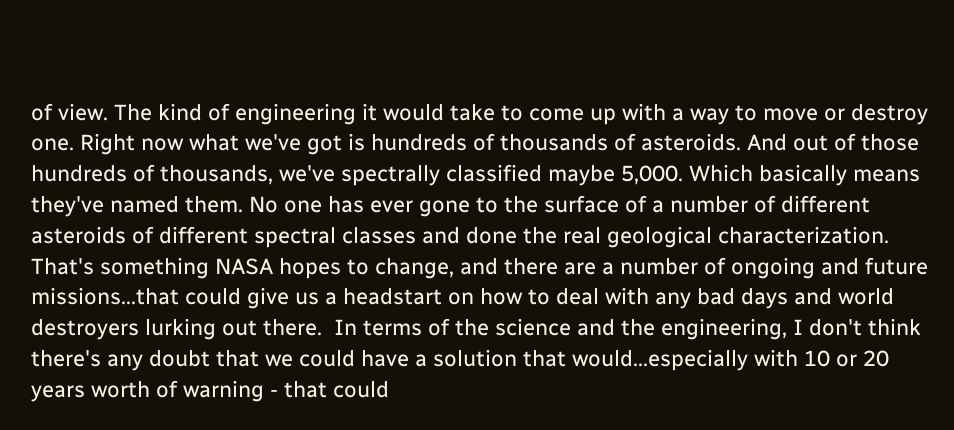of view. The kind of engineering it would take to come up with a way to move or destroy one. Right now what we've got is hundreds of thousands of asteroids. And out of those hundreds of thousands, we've spectrally classified maybe 5,000. Which basically means they've named them. No one has ever gone to the surface of a number of different asteroids of different spectral classes and done the real geological characterization. That's something NASA hopes to change, and there are a number of ongoing and future missions...that could give us a headstart on how to deal with any bad days and world destroyers lurking out there.  In terms of the science and the engineering, I don't think there's any doubt that we could have a solution that would...especially with 10 or 20 years worth of warning - that could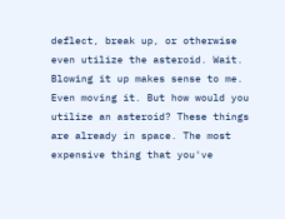deflect, break up, or otherwise even utilize the asteroid. Wait. Blowing it up makes sense to me. Even moving it. But how would you utilize an asteroid? These things are already in space. The most expensive thing that you've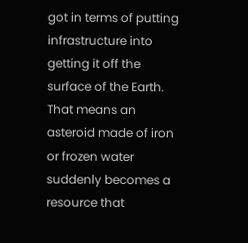got in terms of putting infrastructure into getting it off the surface of the Earth. That means an asteroid made of iron or frozen water suddenly becomes a resource that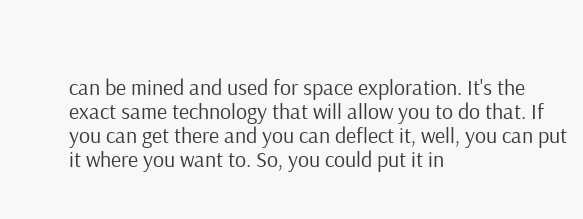can be mined and used for space exploration. It's the exact same technology that will allow you to do that. If you can get there and you can deflect it, well, you can put it where you want to. So, you could put it in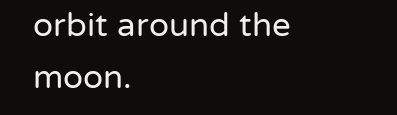orbit around the moon.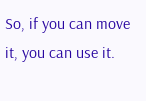So, if you can move it, you can use it.